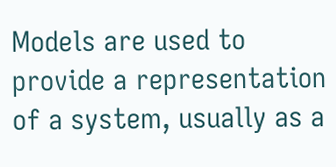Models are used to provide a representation of a system, usually as a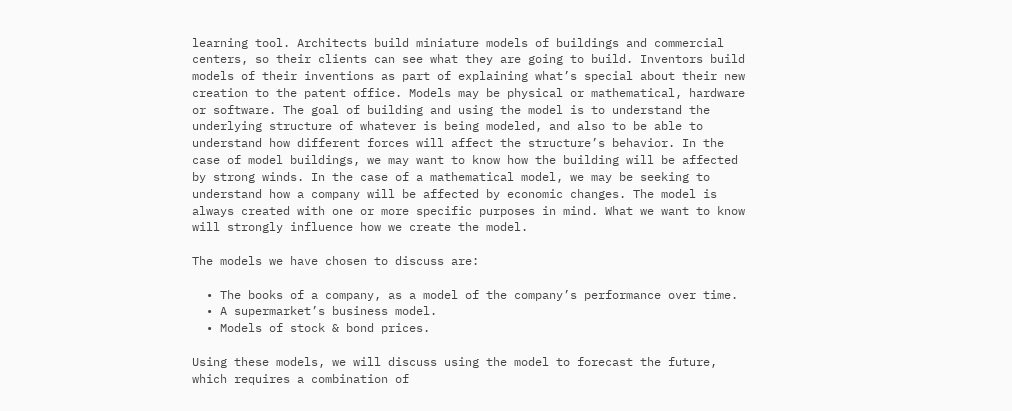learning tool. Architects build miniature models of buildings and commercial centers, so their clients can see what they are going to build. Inventors build models of their inventions as part of explaining what’s special about their new creation to the patent office. Models may be physical or mathematical, hardware or software. The goal of building and using the model is to understand the underlying structure of whatever is being modeled, and also to be able to understand how different forces will affect the structure’s behavior. In the case of model buildings, we may want to know how the building will be affected by strong winds. In the case of a mathematical model, we may be seeking to understand how a company will be affected by economic changes. The model is always created with one or more specific purposes in mind. What we want to know will strongly influence how we create the model.

The models we have chosen to discuss are:

  • The books of a company, as a model of the company’s performance over time.
  • A supermarket’s business model.
  • Models of stock & bond prices.

Using these models, we will discuss using the model to forecast the future, which requires a combination of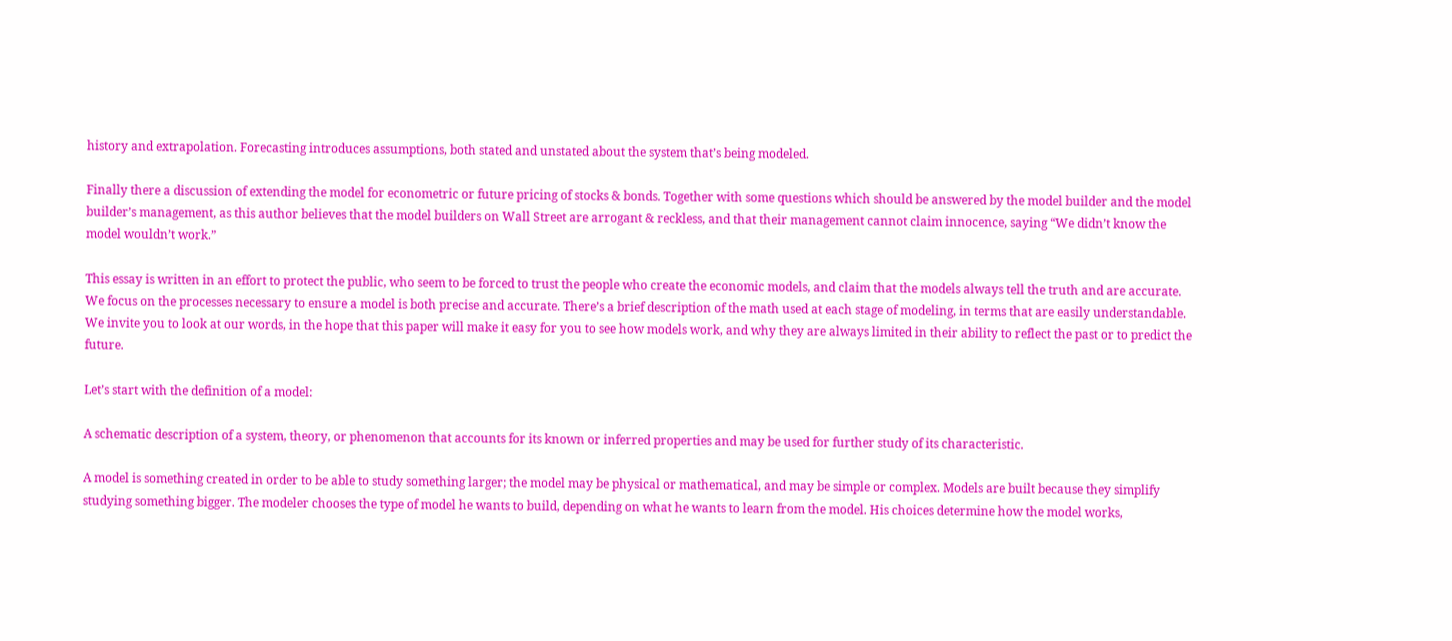history and extrapolation. Forecasting introduces assumptions, both stated and unstated about the system that’s being modeled.

Finally there a discussion of extending the model for econometric or future pricing of stocks & bonds. Together with some questions which should be answered by the model builder and the model builder’s management, as this author believes that the model builders on Wall Street are arrogant & reckless, and that their management cannot claim innocence, saying “We didn’t know the model wouldn’t work.”

This essay is written in an effort to protect the public, who seem to be forced to trust the people who create the economic models, and claim that the models always tell the truth and are accurate. We focus on the processes necessary to ensure a model is both precise and accurate. There’s a brief description of the math used at each stage of modeling, in terms that are easily understandable. We invite you to look at our words, in the hope that this paper will make it easy for you to see how models work, and why they are always limited in their ability to reflect the past or to predict the future.

Let’s start with the definition of a model:

A schematic description of a system, theory, or phenomenon that accounts for its known or inferred properties and may be used for further study of its characteristic.

A model is something created in order to be able to study something larger; the model may be physical or mathematical, and may be simple or complex. Models are built because they simplify studying something bigger. The modeler chooses the type of model he wants to build, depending on what he wants to learn from the model. His choices determine how the model works,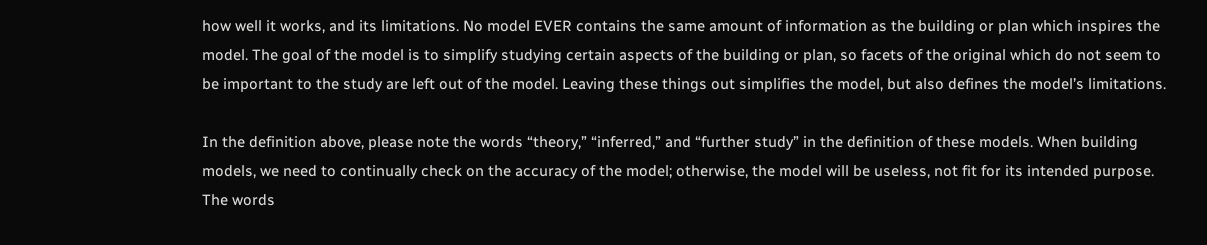how well it works, and its limitations. No model EVER contains the same amount of information as the building or plan which inspires the model. The goal of the model is to simplify studying certain aspects of the building or plan, so facets of the original which do not seem to be important to the study are left out of the model. Leaving these things out simplifies the model, but also defines the model’s limitations.

In the definition above, please note the words “theory,” “inferred,” and “further study” in the definition of these models. When building models, we need to continually check on the accuracy of the model; otherwise, the model will be useless, not fit for its intended purpose. The words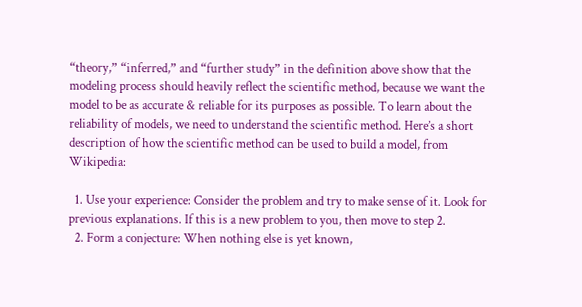“theory,” “inferred,” and “further study” in the definition above show that the modeling process should heavily reflect the scientific method, because we want the model to be as accurate & reliable for its purposes as possible. To learn about the reliability of models, we need to understand the scientific method. Here’s a short description of how the scientific method can be used to build a model, from Wikipedia:

  1. Use your experience: Consider the problem and try to make sense of it. Look for previous explanations. If this is a new problem to you, then move to step 2.
  2. Form a conjecture: When nothing else is yet known,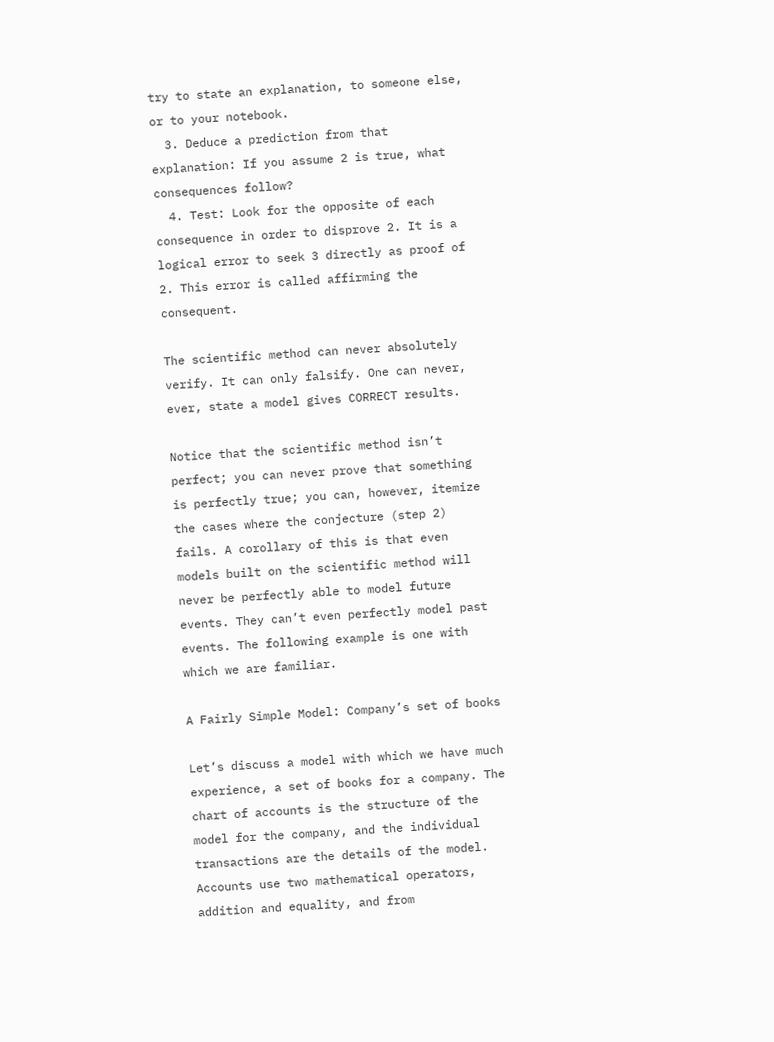try to state an explanation, to someone else, or to your notebook.
  3. Deduce a prediction from that explanation: If you assume 2 is true, what consequences follow?
  4. Test: Look for the opposite of each consequence in order to disprove 2. It is a logical error to seek 3 directly as proof of 2. This error is called affirming the consequent.

The scientific method can never absolutely verify. It can only falsify. One can never, ever, state a model gives CORRECT results.

Notice that the scientific method isn’t perfect; you can never prove that something is perfectly true; you can, however, itemize the cases where the conjecture (step 2) fails. A corollary of this is that even models built on the scientific method will never be perfectly able to model future events. They can’t even perfectly model past events. The following example is one with which we are familiar.

A Fairly Simple Model: Company’s set of books

Let’s discuss a model with which we have much experience, a set of books for a company. The chart of accounts is the structure of the model for the company, and the individual transactions are the details of the model. Accounts use two mathematical operators, addition and equality, and from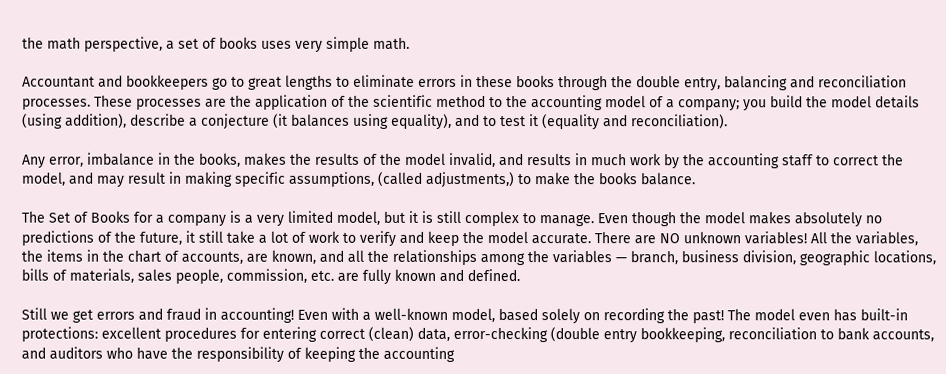the math perspective, a set of books uses very simple math.

Accountant and bookkeepers go to great lengths to eliminate errors in these books through the double entry, balancing and reconciliation processes. These processes are the application of the scientific method to the accounting model of a company; you build the model details (using addition), describe a conjecture (it balances using equality), and to test it (equality and reconciliation).

Any error, imbalance in the books, makes the results of the model invalid, and results in much work by the accounting staff to correct the model, and may result in making specific assumptions, (called adjustments,) to make the books balance.

The Set of Books for a company is a very limited model, but it is still complex to manage. Even though the model makes absolutely no predictions of the future, it still take a lot of work to verify and keep the model accurate. There are NO unknown variables! All the variables, the items in the chart of accounts, are known, and all the relationships among the variables — branch, business division, geographic locations, bills of materials, sales people, commission, etc. are fully known and defined.

Still we get errors and fraud in accounting! Even with a well-known model, based solely on recording the past! The model even has built-in protections: excellent procedures for entering correct (clean) data, error-checking (double entry bookkeeping, reconciliation to bank accounts, and auditors who have the responsibility of keeping the accounting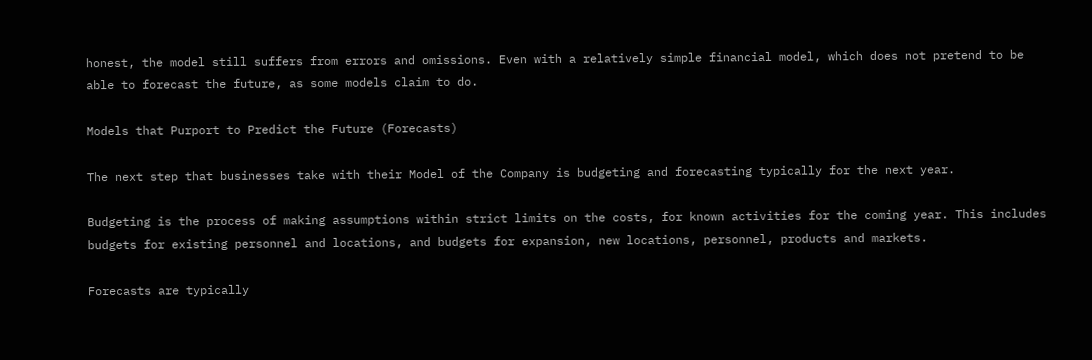honest, the model still suffers from errors and omissions. Even with a relatively simple financial model, which does not pretend to be able to forecast the future, as some models claim to do.

Models that Purport to Predict the Future (Forecasts)

The next step that businesses take with their Model of the Company is budgeting and forecasting typically for the next year.

Budgeting is the process of making assumptions within strict limits on the costs, for known activities for the coming year. This includes budgets for existing personnel and locations, and budgets for expansion, new locations, personnel, products and markets.

Forecasts are typically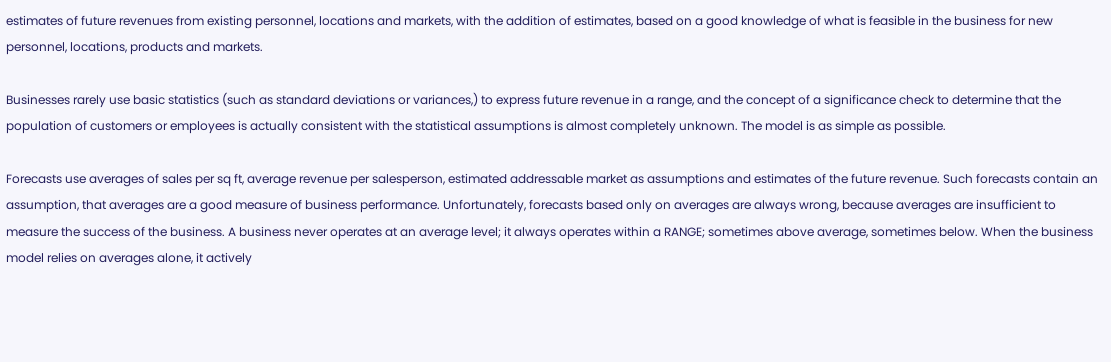estimates of future revenues from existing personnel, locations and markets, with the addition of estimates, based on a good knowledge of what is feasible in the business for new personnel, locations, products and markets.

Businesses rarely use basic statistics (such as standard deviations or variances,) to express future revenue in a range, and the concept of a significance check to determine that the population of customers or employees is actually consistent with the statistical assumptions is almost completely unknown. The model is as simple as possible.

Forecasts use averages of sales per sq ft, average revenue per salesperson, estimated addressable market as assumptions and estimates of the future revenue. Such forecasts contain an assumption, that averages are a good measure of business performance. Unfortunately, forecasts based only on averages are always wrong, because averages are insufficient to measure the success of the business. A business never operates at an average level; it always operates within a RANGE; sometimes above average, sometimes below. When the business model relies on averages alone, it actively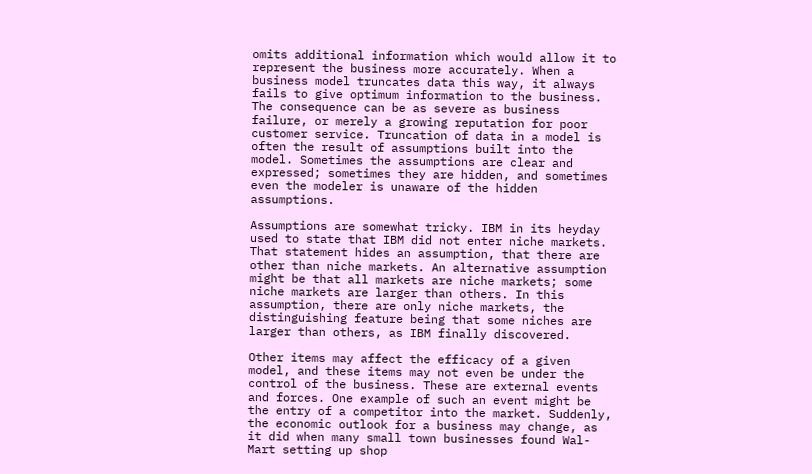omits additional information which would allow it to represent the business more accurately. When a business model truncates data this way, it always fails to give optimum information to the business. The consequence can be as severe as business failure, or merely a growing reputation for poor customer service. Truncation of data in a model is often the result of assumptions built into the model. Sometimes the assumptions are clear and expressed; sometimes they are hidden, and sometimes even the modeler is unaware of the hidden assumptions.

Assumptions are somewhat tricky. IBM in its heyday used to state that IBM did not enter niche markets. That statement hides an assumption, that there are other than niche markets. An alternative assumption might be that all markets are niche markets; some niche markets are larger than others. In this assumption, there are only niche markets, the distinguishing feature being that some niches are larger than others, as IBM finally discovered.

Other items may affect the efficacy of a given model, and these items may not even be under the control of the business. These are external events and forces. One example of such an event might be the entry of a competitor into the market. Suddenly, the economic outlook for a business may change, as it did when many small town businesses found Wal-Mart setting up shop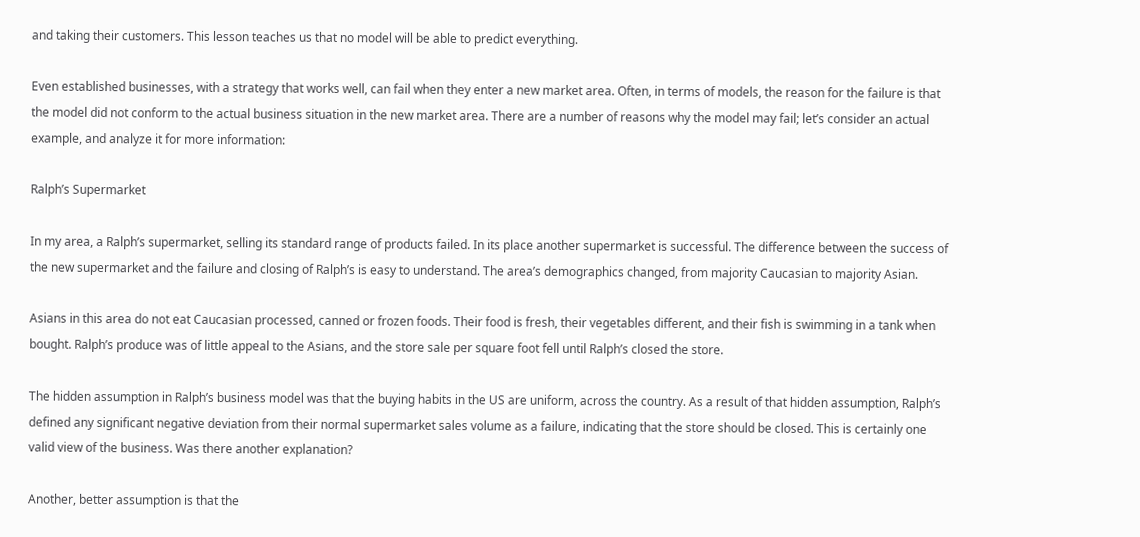and taking their customers. This lesson teaches us that no model will be able to predict everything.

Even established businesses, with a strategy that works well, can fail when they enter a new market area. Often, in terms of models, the reason for the failure is that the model did not conform to the actual business situation in the new market area. There are a number of reasons why the model may fail; let’s consider an actual example, and analyze it for more information:

Ralph’s Supermarket

In my area, a Ralph’s supermarket, selling its standard range of products failed. In its place another supermarket is successful. The difference between the success of the new supermarket and the failure and closing of Ralph’s is easy to understand. The area’s demographics changed, from majority Caucasian to majority Asian.

Asians in this area do not eat Caucasian processed, canned or frozen foods. Their food is fresh, their vegetables different, and their fish is swimming in a tank when bought. Ralph’s produce was of little appeal to the Asians, and the store sale per square foot fell until Ralph’s closed the store.

The hidden assumption in Ralph’s business model was that the buying habits in the US are uniform, across the country. As a result of that hidden assumption, Ralph’s defined any significant negative deviation from their normal supermarket sales volume as a failure, indicating that the store should be closed. This is certainly one valid view of the business. Was there another explanation?

Another, better assumption is that the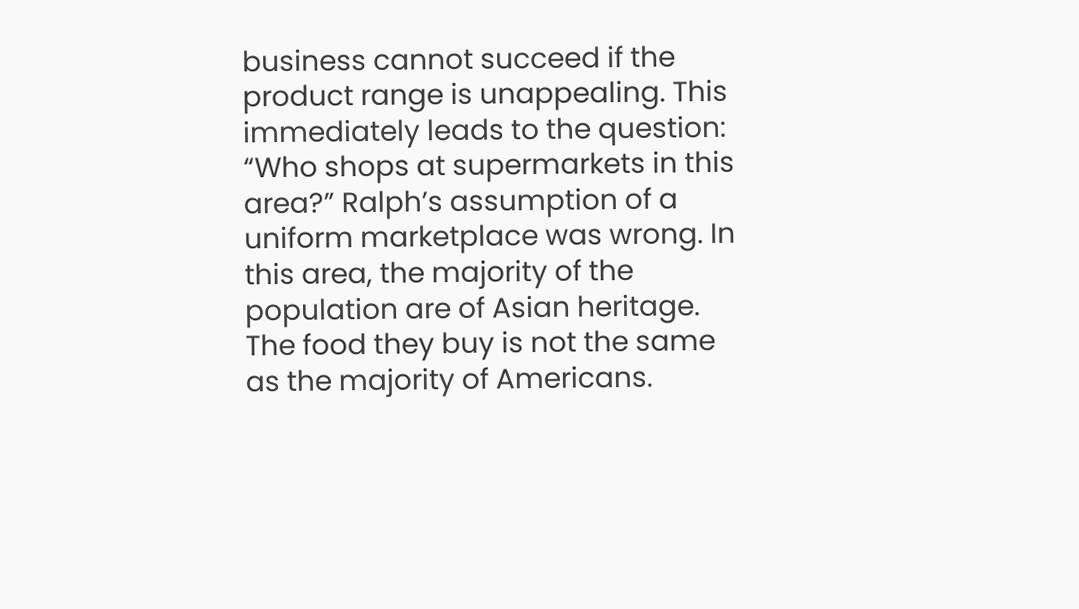business cannot succeed if the product range is unappealing. This immediately leads to the question: “Who shops at supermarkets in this area?” Ralph’s assumption of a uniform marketplace was wrong. In this area, the majority of the population are of Asian heritage. The food they buy is not the same as the majority of Americans.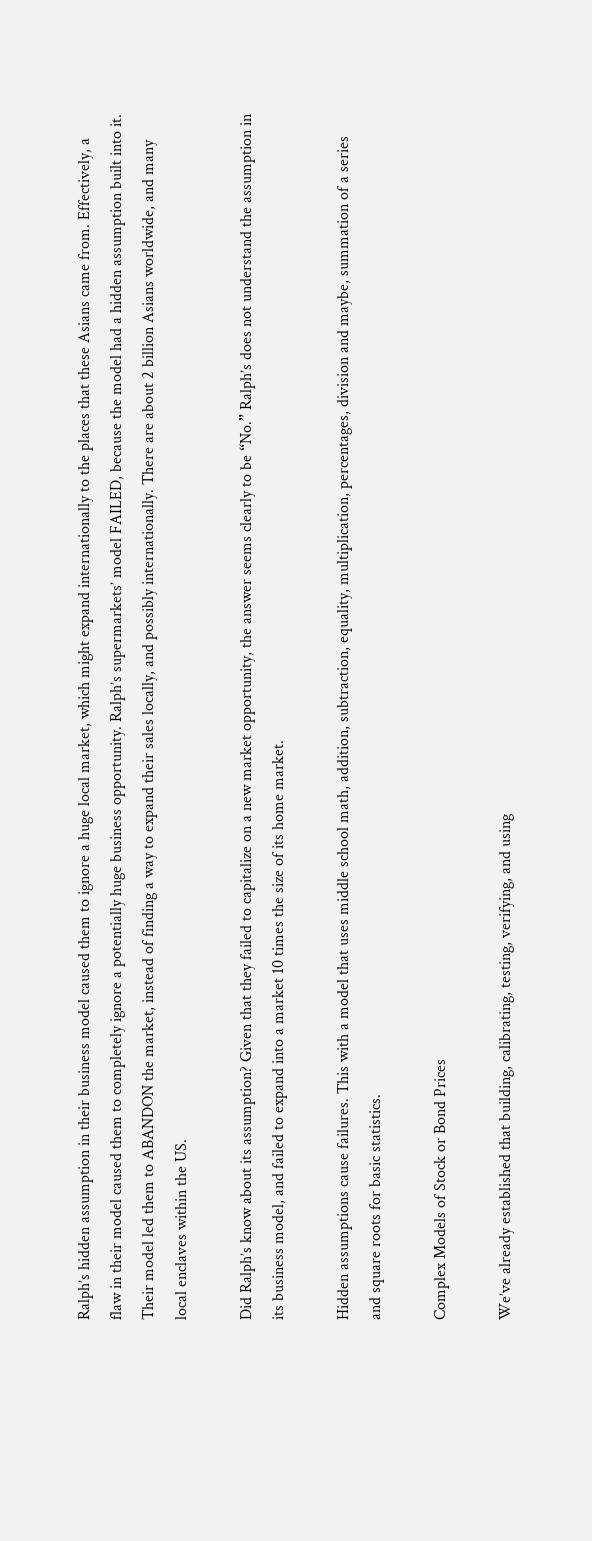Ralph’s hidden assumption in their business model caused them to ignore a huge local market, which might expand internationally to the places that these Asians came from. Effectively, a flaw in their model caused them to completely ignore a potentially huge business opportunity. Ralph’s supermarkets’ model FAILED, because the model had a hidden assumption built into it. Their model led them to ABANDON the market, instead of finding a way to expand their sales locally, and possibly internationally. There are about 2 billion Asians worldwide, and many local enclaves within the US.

Did Ralph’s know about its assumption? Given that they failed to capitalize on a new market opportunity, the answer seems clearly to be “No.” Ralph’s does not understand the assumption in its business model, and failed to expand into a market 10 times the size of its home market.

Hidden assumptions cause failures. This with a model that uses middle school math, addition, subtraction, equality, multiplication, percentages, division and maybe, summation of a series and square roots for basic statistics.

Complex Models of Stock or Bond Prices

We’ve already established that building, calibrating, testing, verifying, and using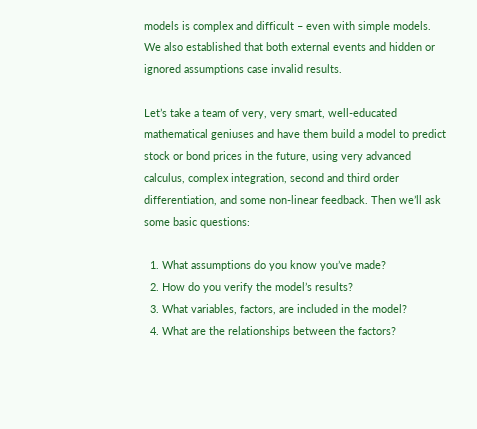models is complex and difficult – even with simple models. We also established that both external events and hidden or ignored assumptions case invalid results.

Let’s take a team of very, very smart, well-educated mathematical geniuses and have them build a model to predict stock or bond prices in the future, using very advanced calculus, complex integration, second and third order differentiation, and some non-linear feedback. Then we’ll ask some basic questions:

  1. What assumptions do you know you’ve made?
  2. How do you verify the model’s results?
  3. What variables, factors, are included in the model?
  4. What are the relationships between the factors?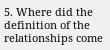5. Where did the definition of the relationships come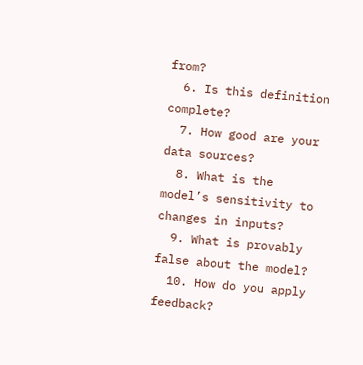from?
  6. Is this definition complete?
  7. How good are your data sources?
  8. What is the model’s sensitivity to changes in inputs?
  9. What is provably false about the model?
  10. How do you apply feedback?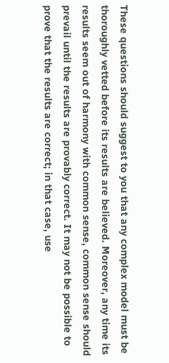These questions should suggest to you that any complex model must be thoroughly vetted before its results are believed. Moreover, any time its results seem out of harmony with common sense, common sense should prevail until the results are provably correct. It may not be possible to prove that the results are correct; in that case, use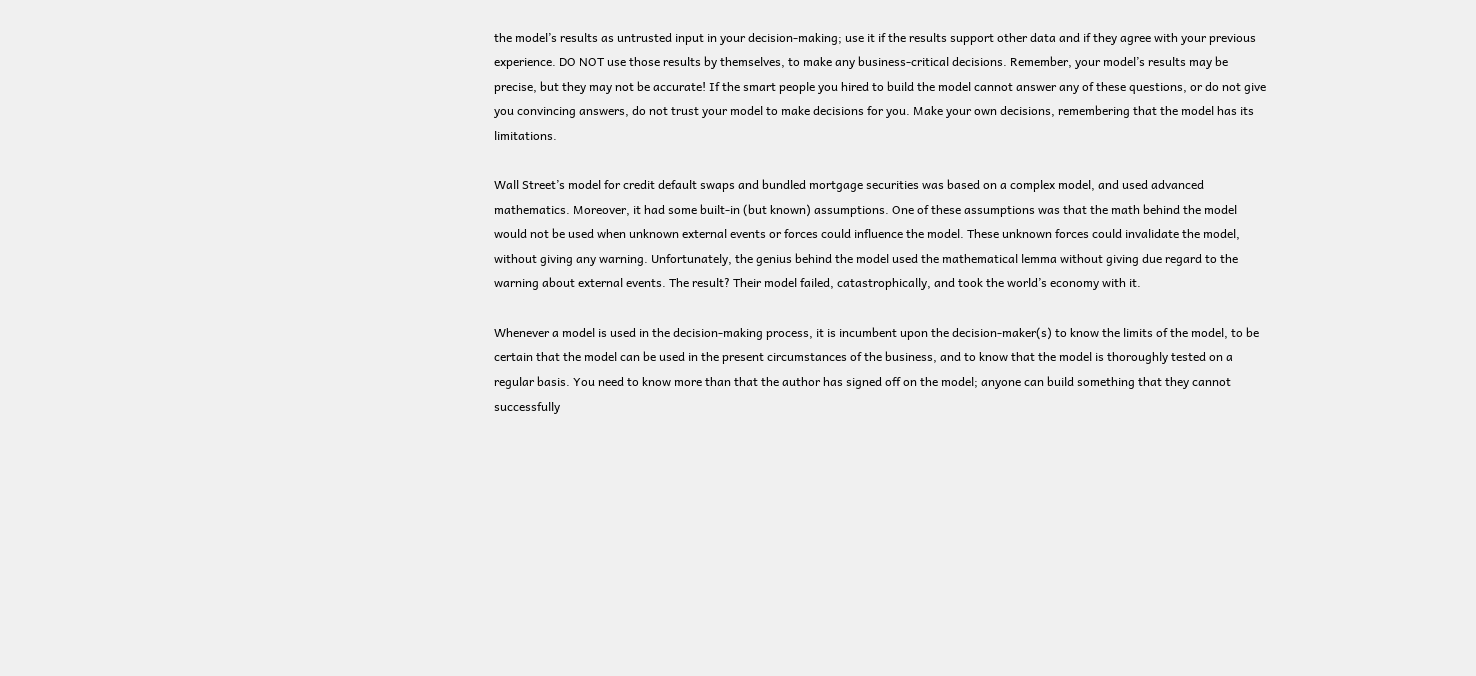the model’s results as untrusted input in your decision-making; use it if the results support other data and if they agree with your previous experience. DO NOT use those results by themselves, to make any business-critical decisions. Remember, your model’s results may be precise, but they may not be accurate! If the smart people you hired to build the model cannot answer any of these questions, or do not give you convincing answers, do not trust your model to make decisions for you. Make your own decisions, remembering that the model has its limitations.

Wall Street’s model for credit default swaps and bundled mortgage securities was based on a complex model, and used advanced mathematics. Moreover, it had some built-in (but known) assumptions. One of these assumptions was that the math behind the model would not be used when unknown external events or forces could influence the model. These unknown forces could invalidate the model, without giving any warning. Unfortunately, the genius behind the model used the mathematical lemma without giving due regard to the warning about external events. The result? Their model failed, catastrophically, and took the world’s economy with it.

Whenever a model is used in the decision-making process, it is incumbent upon the decision-maker(s) to know the limits of the model, to be certain that the model can be used in the present circumstances of the business, and to know that the model is thoroughly tested on a regular basis. You need to know more than that the author has signed off on the model; anyone can build something that they cannot successfully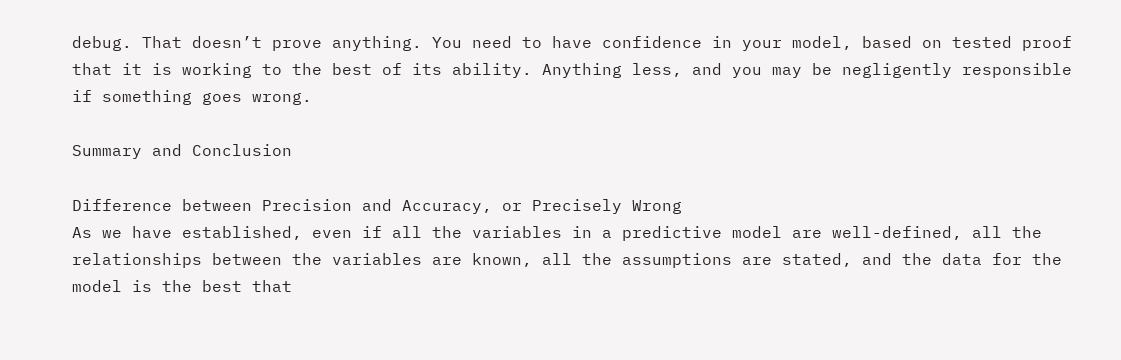debug. That doesn’t prove anything. You need to have confidence in your model, based on tested proof that it is working to the best of its ability. Anything less, and you may be negligently responsible if something goes wrong.

Summary and Conclusion

Difference between Precision and Accuracy, or Precisely Wrong
As we have established, even if all the variables in a predictive model are well-defined, all the relationships between the variables are known, all the assumptions are stated, and the data for the model is the best that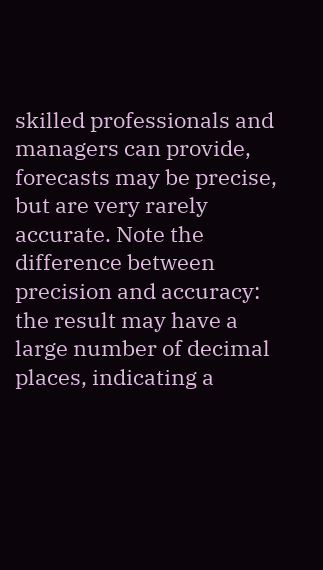skilled professionals and managers can provide, forecasts may be precise, but are very rarely accurate. Note the difference between precision and accuracy: the result may have a large number of decimal places, indicating a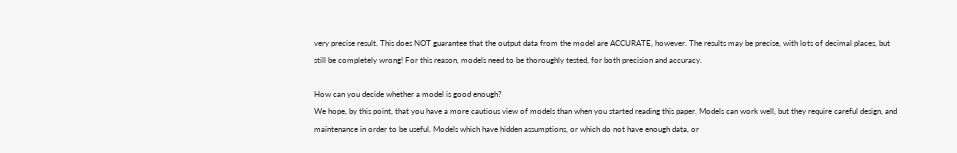very precise result. This does NOT guarantee that the output data from the model are ACCURATE, however. The results may be precise, with lots of decimal places, but still be completely wrong! For this reason, models need to be thoroughly tested, for both precision and accuracy.

How can you decide whether a model is good enough?
We hope, by this point, that you have a more cautious view of models than when you started reading this paper. Models can work well, but they require careful design, and maintenance in order to be useful. Models which have hidden assumptions, or which do not have enough data, or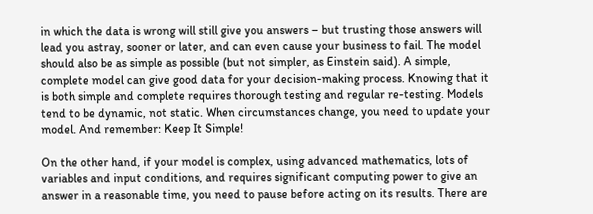in which the data is wrong will still give you answers – but trusting those answers will lead you astray, sooner or later, and can even cause your business to fail. The model should also be as simple as possible (but not simpler, as Einstein said). A simple, complete model can give good data for your decision-making process. Knowing that it is both simple and complete requires thorough testing and regular re-testing. Models tend to be dynamic, not static. When circumstances change, you need to update your model. And remember: Keep It Simple!

On the other hand, if your model is complex, using advanced mathematics, lots of variables and input conditions, and requires significant computing power to give an answer in a reasonable time, you need to pause before acting on its results. There are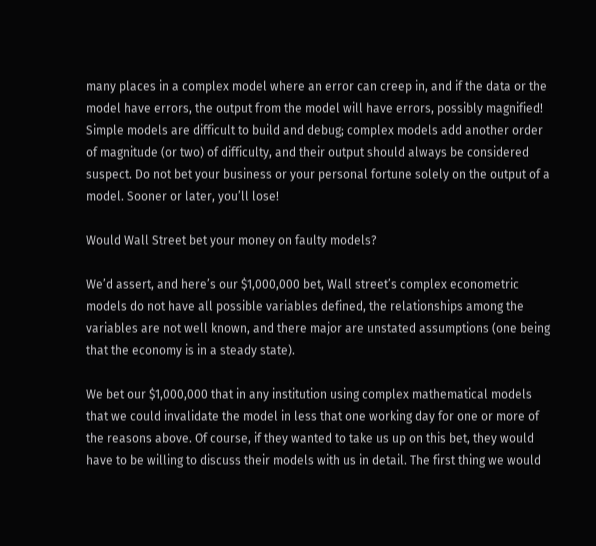many places in a complex model where an error can creep in, and if the data or the model have errors, the output from the model will have errors, possibly magnified! Simple models are difficult to build and debug; complex models add another order of magnitude (or two) of difficulty, and their output should always be considered suspect. Do not bet your business or your personal fortune solely on the output of a model. Sooner or later, you’ll lose!

Would Wall Street bet your money on faulty models?

We’d assert, and here’s our $1,000,000 bet, Wall street’s complex econometric models do not have all possible variables defined, the relationships among the variables are not well known, and there major are unstated assumptions (one being that the economy is in a steady state).

We bet our $1,000,000 that in any institution using complex mathematical models that we could invalidate the model in less that one working day for one or more of the reasons above. Of course, if they wanted to take us up on this bet, they would have to be willing to discuss their models with us in detail. The first thing we would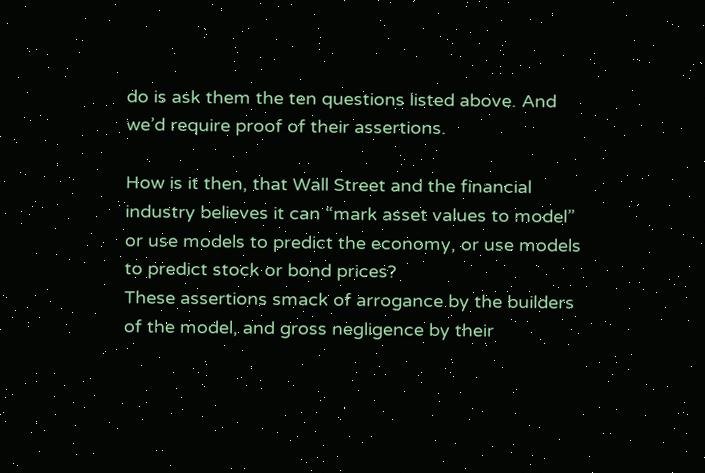do is ask them the ten questions listed above. And we’d require proof of their assertions.

How is it then, that Wall Street and the financial industry believes it can “mark asset values to model” or use models to predict the economy, or use models to predict stock or bond prices?
These assertions smack of arrogance by the builders of the model, and gross negligence by their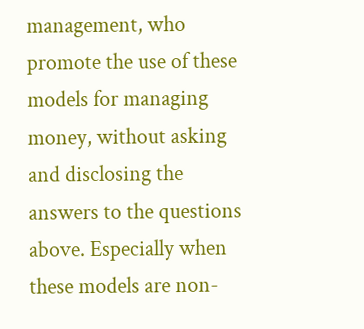management, who promote the use of these models for managing money, without asking and disclosing the answers to the questions above. Especially when these models are non-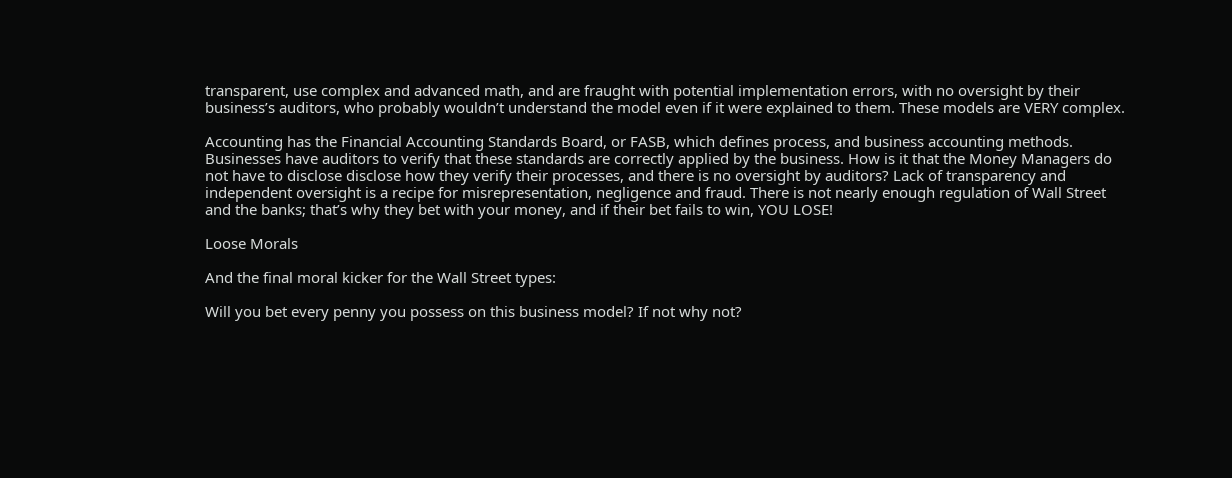transparent, use complex and advanced math, and are fraught with potential implementation errors, with no oversight by their business’s auditors, who probably wouldn’t understand the model even if it were explained to them. These models are VERY complex.

Accounting has the Financial Accounting Standards Board, or FASB, which defines process, and business accounting methods. Businesses have auditors to verify that these standards are correctly applied by the business. How is it that the Money Managers do not have to disclose disclose how they verify their processes, and there is no oversight by auditors? Lack of transparency and independent oversight is a recipe for misrepresentation, negligence and fraud. There is not nearly enough regulation of Wall Street and the banks; that’s why they bet with your money, and if their bet fails to win, YOU LOSE!

Loose Morals

And the final moral kicker for the Wall Street types:

Will you bet every penny you possess on this business model? If not why not?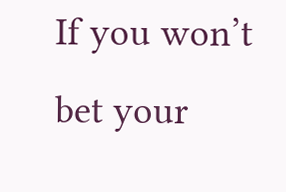If you won’t bet your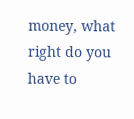money, what right do you have to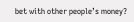bet with other people’s money?